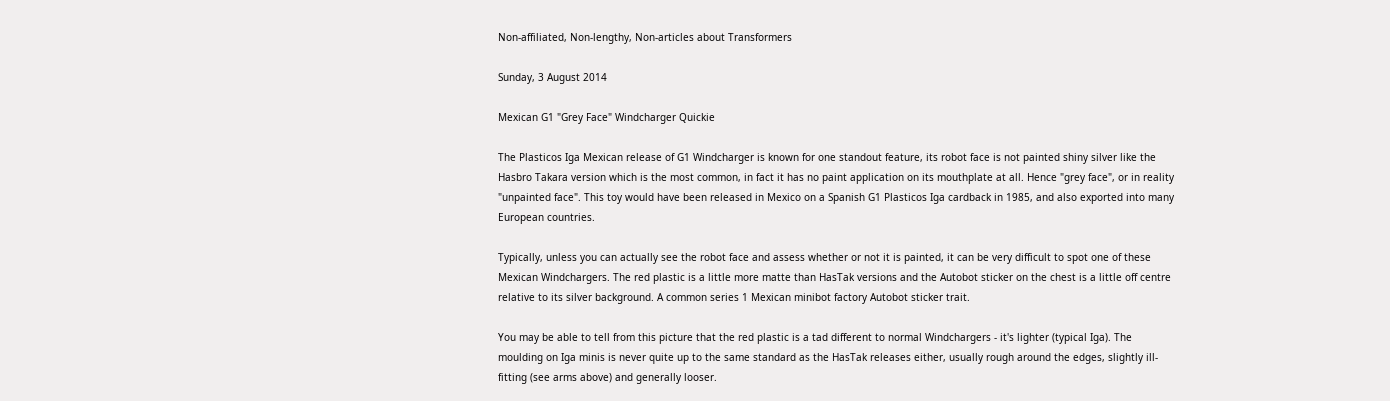Non-affiliated, Non-lengthy, Non-articles about Transformers

Sunday, 3 August 2014

Mexican G1 "Grey Face" Windcharger Quickie

The Plasticos Iga Mexican release of G1 Windcharger is known for one standout feature, its robot face is not painted shiny silver like the Hasbro Takara version which is the most common, in fact it has no paint application on its mouthplate at all. Hence "grey face", or in reality "unpainted face". This toy would have been released in Mexico on a Spanish G1 Plasticos Iga cardback in 1985, and also exported into many European countries.

Typically, unless you can actually see the robot face and assess whether or not it is painted, it can be very difficult to spot one of these Mexican Windchargers. The red plastic is a little more matte than HasTak versions and the Autobot sticker on the chest is a little off centre relative to its silver background. A common series 1 Mexican minibot factory Autobot sticker trait.

You may be able to tell from this picture that the red plastic is a tad different to normal Windchargers - it's lighter (typical Iga). The moulding on Iga minis is never quite up to the same standard as the HasTak releases either, usually rough around the edges, slightly ill-fitting (see arms above) and generally looser.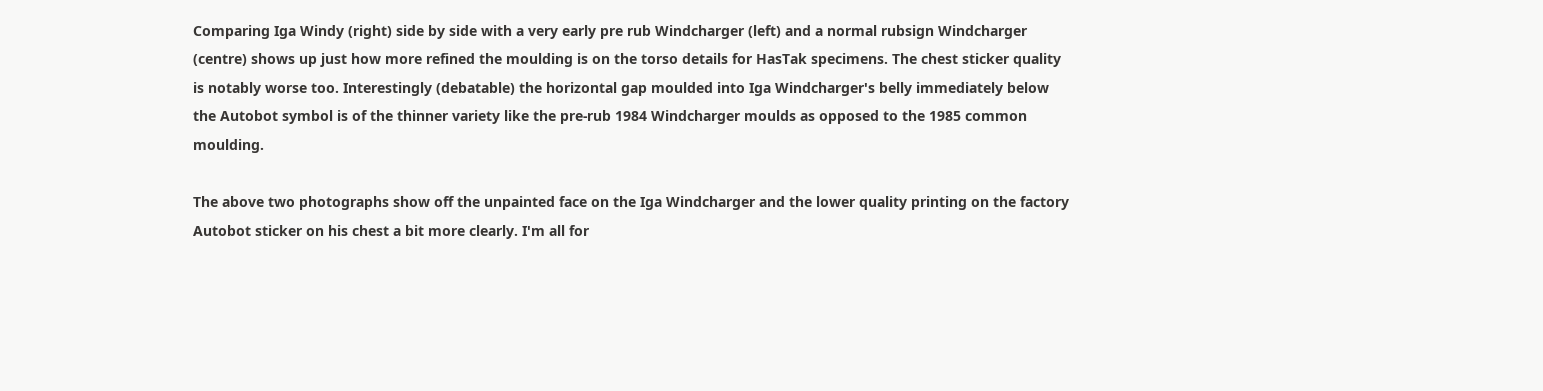Comparing Iga Windy (right) side by side with a very early pre rub Windcharger (left) and a normal rubsign Windcharger (centre) shows up just how more refined the moulding is on the torso details for HasTak specimens. The chest sticker quality is notably worse too. Interestingly (debatable) the horizontal gap moulded into Iga Windcharger's belly immediately below the Autobot symbol is of the thinner variety like the pre-rub 1984 Windcharger moulds as opposed to the 1985 common moulding.

The above two photographs show off the unpainted face on the Iga Windcharger and the lower quality printing on the factory Autobot sticker on his chest a bit more clearly. I'm all for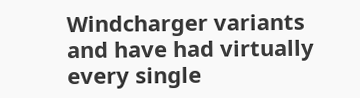Windcharger variants and have had virtually every single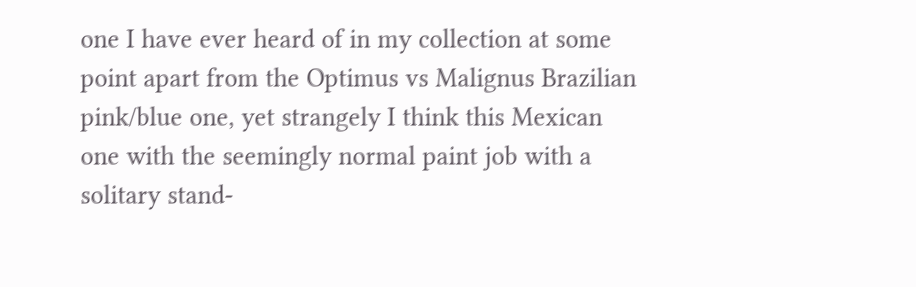one I have ever heard of in my collection at some point apart from the Optimus vs Malignus Brazilian pink/blue one, yet strangely I think this Mexican one with the seemingly normal paint job with a solitary stand-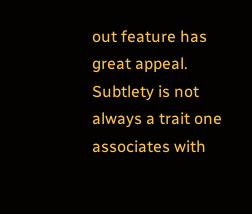out feature has great appeal. Subtlety is not always a trait one associates with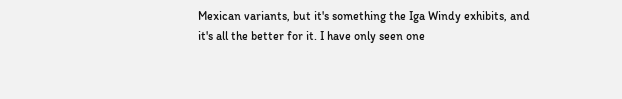Mexican variants, but it's something the Iga Windy exhibits, and it's all the better for it. I have only seen one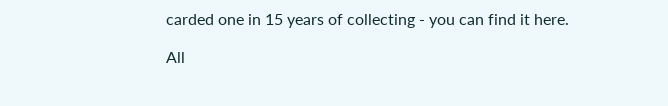carded one in 15 years of collecting - you can find it here.

All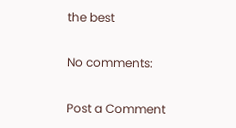the best

No comments:

Post a Comment